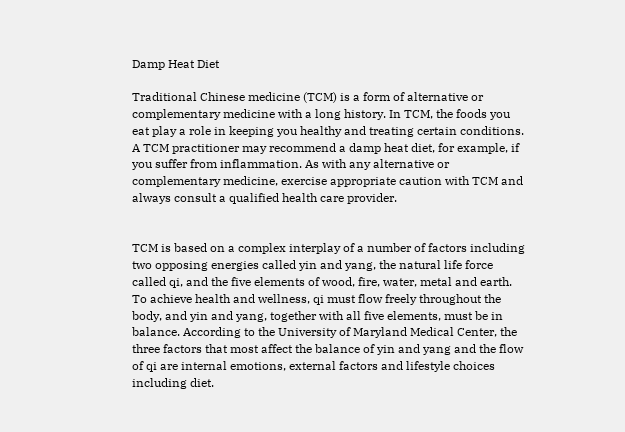Damp Heat Diet

Traditional Chinese medicine (TCM) is a form of alternative or complementary medicine with a long history. In TCM, the foods you eat play a role in keeping you healthy and treating certain conditions. A TCM practitioner may recommend a damp heat diet, for example, if you suffer from inflammation. As with any alternative or complementary medicine, exercise appropriate caution with TCM and always consult a qualified health care provider.


TCM is based on a complex interplay of a number of factors including two opposing energies called yin and yang, the natural life force called qi, and the five elements of wood, fire, water, metal and earth. To achieve health and wellness, qi must flow freely throughout the body, and yin and yang, together with all five elements, must be in balance. According to the University of Maryland Medical Center, the three factors that most affect the balance of yin and yang and the flow of qi are internal emotions, external factors and lifestyle choices including diet.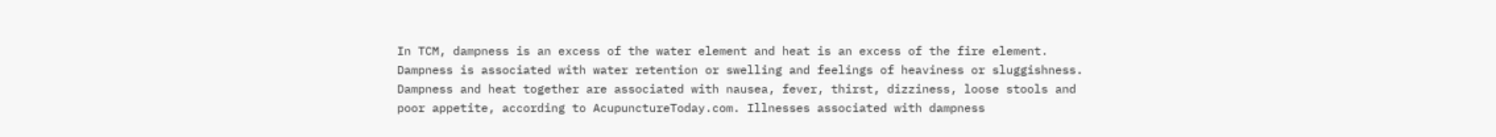In TCM, dampness is an excess of the water element and heat is an excess of the fire element. Dampness is associated with water retention or swelling and feelings of heaviness or sluggishness. Dampness and heat together are associated with nausea, fever, thirst, dizziness, loose stools and poor appetite, according to AcupunctureToday.com. Illnesses associated with dampness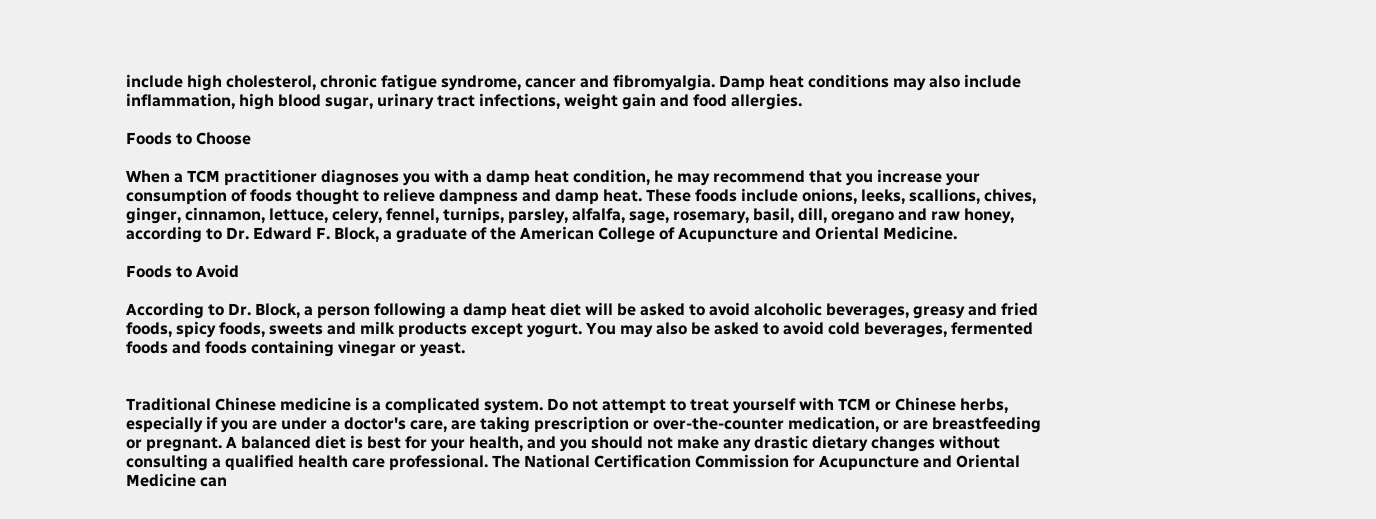include high cholesterol, chronic fatigue syndrome, cancer and fibromyalgia. Damp heat conditions may also include inflammation, high blood sugar, urinary tract infections, weight gain and food allergies.

Foods to Choose

When a TCM practitioner diagnoses you with a damp heat condition, he may recommend that you increase your consumption of foods thought to relieve dampness and damp heat. These foods include onions, leeks, scallions, chives, ginger, cinnamon, lettuce, celery, fennel, turnips, parsley, alfalfa, sage, rosemary, basil, dill, oregano and raw honey, according to Dr. Edward F. Block, a graduate of the American College of Acupuncture and Oriental Medicine.

Foods to Avoid

According to Dr. Block, a person following a damp heat diet will be asked to avoid alcoholic beverages, greasy and fried foods, spicy foods, sweets and milk products except yogurt. You may also be asked to avoid cold beverages, fermented foods and foods containing vinegar or yeast.


Traditional Chinese medicine is a complicated system. Do not attempt to treat yourself with TCM or Chinese herbs, especially if you are under a doctor's care, are taking prescription or over-the-counter medication, or are breastfeeding or pregnant. A balanced diet is best for your health, and you should not make any drastic dietary changes without consulting a qualified health care professional. The National Certification Commission for Acupuncture and Oriental Medicine can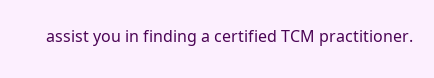assist you in finding a certified TCM practitioner.